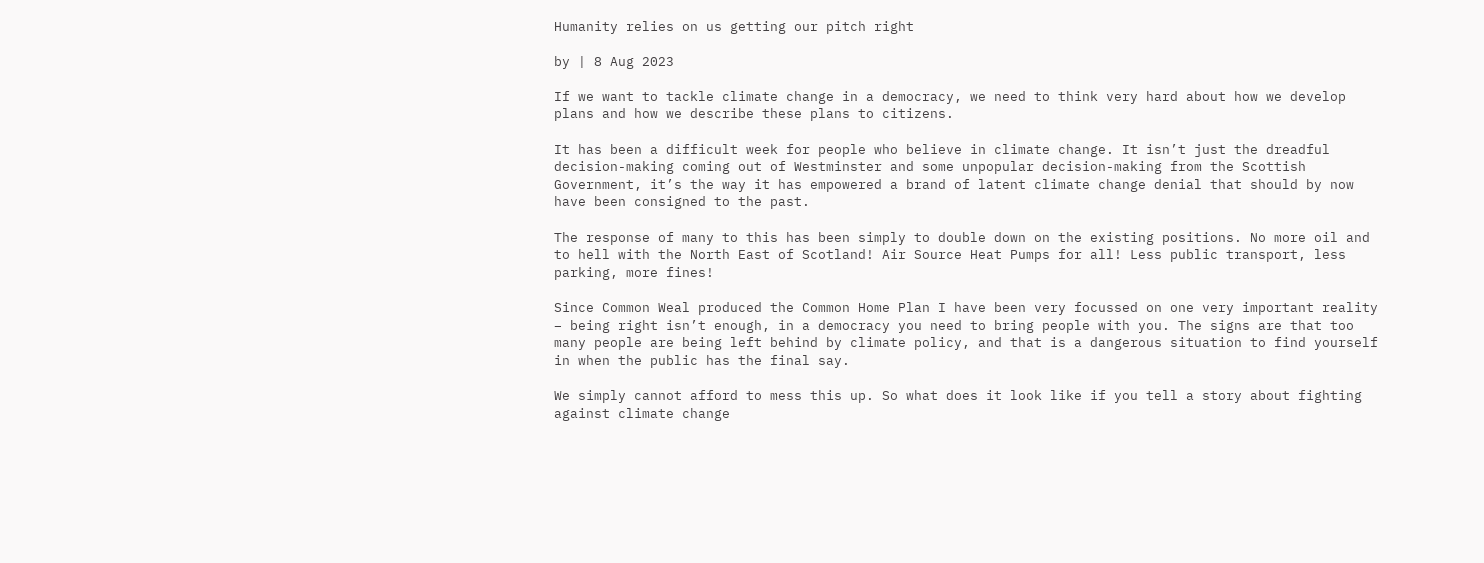Humanity relies on us getting our pitch right

by | 8 Aug 2023

If we want to tackle climate change in a democracy, we need to think very hard about how we develop plans and how we describe these plans to citizens.

It has been a difficult week for people who believe in climate change. It isn’t just the dreadful decision-making coming out of Westminster and some unpopular decision-making from the Scottish Government, it’s the way it has empowered a brand of latent climate change denial that should by now have been consigned to the past.

The response of many to this has been simply to double down on the existing positions. No more oil and to hell with the North East of Scotland! Air Source Heat Pumps for all! Less public transport, less parking, more fines!

Since Common Weal produced the Common Home Plan I have been very focussed on one very important reality – being right isn’t enough, in a democracy you need to bring people with you. The signs are that too many people are being left behind by climate policy, and that is a dangerous situation to find yourself in when the public has the final say.

We simply cannot afford to mess this up. So what does it look like if you tell a story about fighting against climate change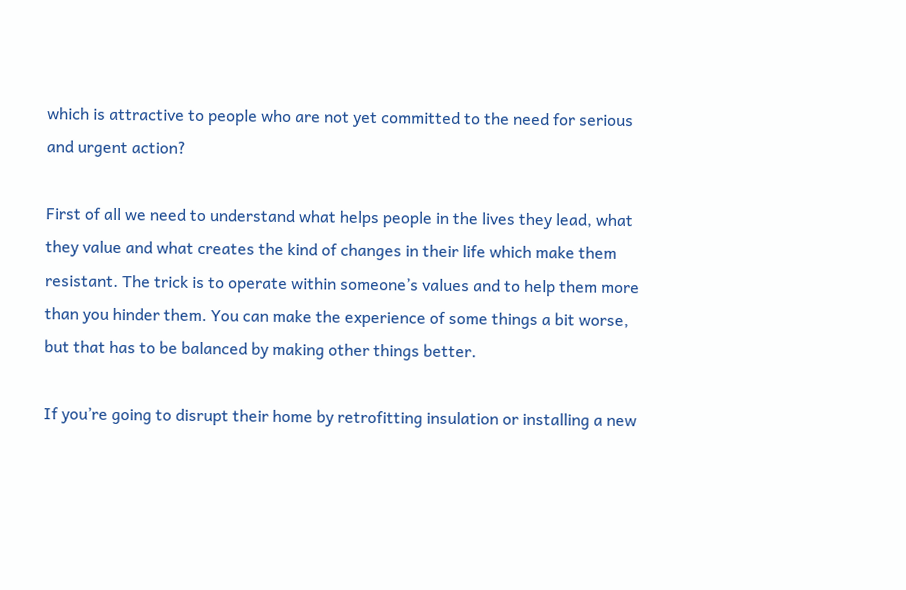which is attractive to people who are not yet committed to the need for serious and urgent action?

First of all we need to understand what helps people in the lives they lead, what they value and what creates the kind of changes in their life which make them resistant. The trick is to operate within someone’s values and to help them more than you hinder them. You can make the experience of some things a bit worse, but that has to be balanced by making other things better.

If you’re going to disrupt their home by retrofitting insulation or installing a new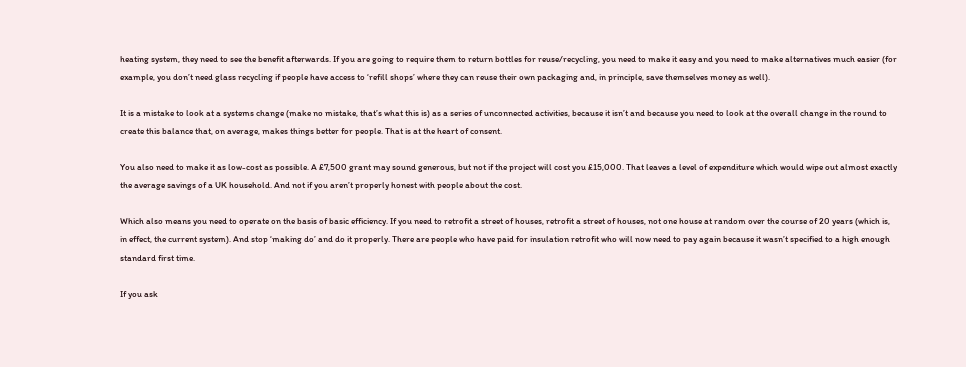heating system, they need to see the benefit afterwards. If you are going to require them to return bottles for reuse/recycling, you need to make it easy and you need to make alternatives much easier (for example, you don’t need glass recycling if people have access to ‘refill shops’ where they can reuse their own packaging and, in principle, save themselves money as well).

It is a mistake to look at a systems change (make no mistake, that’s what this is) as a series of unconnected activities, because it isn’t and because you need to look at the overall change in the round to create this balance that, on average, makes things better for people. That is at the heart of consent.

You also need to make it as low-cost as possible. A £7,500 grant may sound generous, but not if the project will cost you £15,000. That leaves a level of expenditure which would wipe out almost exactly the average savings of a UK household. And not if you aren’t properly honest with people about the cost.

Which also means you need to operate on the basis of basic efficiency. If you need to retrofit a street of houses, retrofit a street of houses, not one house at random over the course of 20 years (which is, in effect, the current system). And stop ‘making do’ and do it properly. There are people who have paid for insulation retrofit who will now need to pay again because it wasn’t specified to a high enough standard first time.

If you ask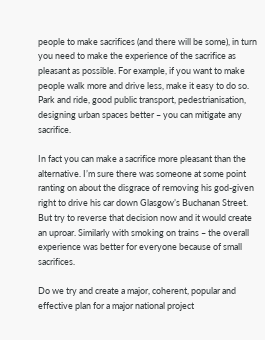people to make sacrifices (and there will be some), in turn you need to make the experience of the sacrifice as pleasant as possible. For example, if you want to make people walk more and drive less, make it easy to do so. Park and ride, good public transport, pedestrianisation, designing urban spaces better – you can mitigate any sacrifice.

In fact you can make a sacrifice more pleasant than the alternative. I’m sure there was someone at some point ranting on about the disgrace of removing his god-given right to drive his car down Glasgow’s Buchanan Street. But try to reverse that decision now and it would create an uproar. Similarly with smoking on trains – the overall experience was better for everyone because of small sacrifices.

Do we try and create a major, coherent, popular and effective plan for a major national project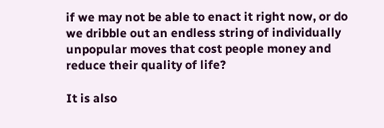if we may not be able to enact it right now, or do we dribble out an endless string of individually unpopular moves that cost people money and reduce their quality of life?

It is also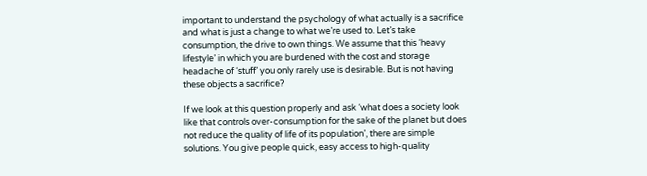important to understand the psychology of what actually is a sacrifice and what is just a change to what we’re used to. Let’s take consumption, the drive to own things. We assume that this ‘heavy lifestyle’ in which you are burdened with the cost and storage headache of ‘stuff’ you only rarely use is desirable. But is not having these objects a sacrifice?

If we look at this question properly and ask ‘what does a society look like that controls over-consumption for the sake of the planet but does not reduce the quality of life of its population’, there are simple solutions. You give people quick, easy access to high-quality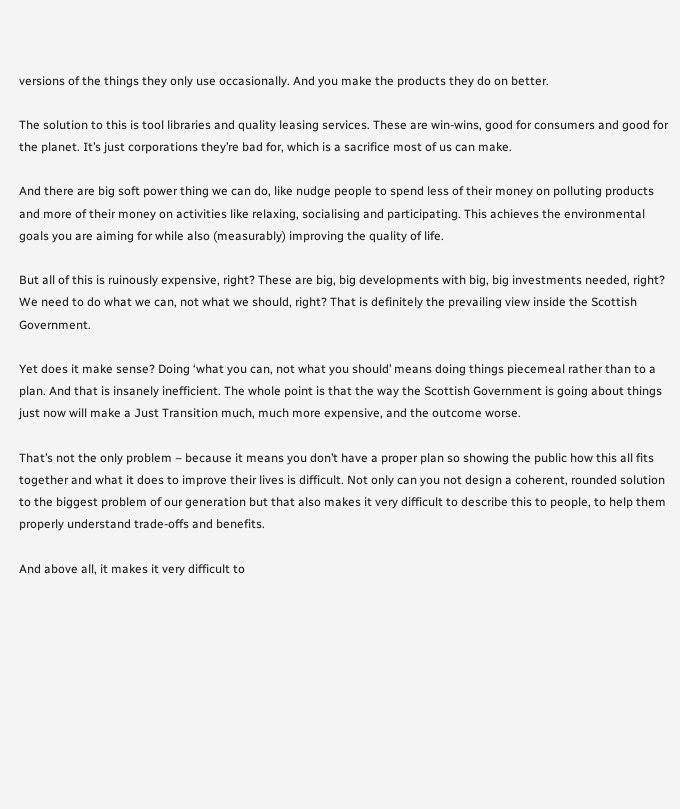versions of the things they only use occasionally. And you make the products they do on better.

The solution to this is tool libraries and quality leasing services. These are win-wins, good for consumers and good for the planet. It’s just corporations they’re bad for, which is a sacrifice most of us can make.

And there are big soft power thing we can do, like nudge people to spend less of their money on polluting products and more of their money on activities like relaxing, socialising and participating. This achieves the environmental goals you are aiming for while also (measurably) improving the quality of life.

But all of this is ruinously expensive, right? These are big, big developments with big, big investments needed, right? We need to do what we can, not what we should, right? That is definitely the prevailing view inside the Scottish Government.

Yet does it make sense? Doing ‘what you can, not what you should’ means doing things piecemeal rather than to a plan. And that is insanely inefficient. The whole point is that the way the Scottish Government is going about things just now will make a Just Transition much, much more expensive, and the outcome worse.

That’s not the only problem – because it means you don’t have a proper plan so showing the public how this all fits together and what it does to improve their lives is difficult. Not only can you not design a coherent, rounded solution to the biggest problem of our generation but that also makes it very difficult to describe this to people, to help them properly understand trade-offs and benefits.

And above all, it makes it very difficult to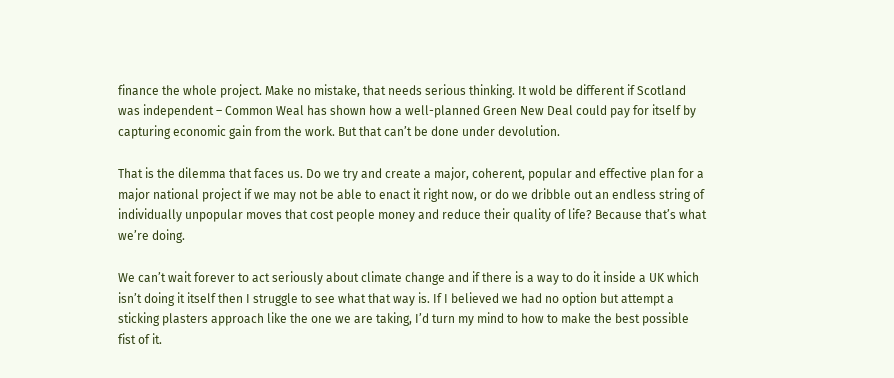finance the whole project. Make no mistake, that needs serious thinking. It wold be different if Scotland was independent – Common Weal has shown how a well-planned Green New Deal could pay for itself by capturing economic gain from the work. But that can’t be done under devolution.

That is the dilemma that faces us. Do we try and create a major, coherent, popular and effective plan for a major national project if we may not be able to enact it right now, or do we dribble out an endless string of individually unpopular moves that cost people money and reduce their quality of life? Because that’s what we’re doing.

We can’t wait forever to act seriously about climate change and if there is a way to do it inside a UK which isn’t doing it itself then I struggle to see what that way is. If I believed we had no option but attempt a sticking plasters approach like the one we are taking, I’d turn my mind to how to make the best possible fist of it.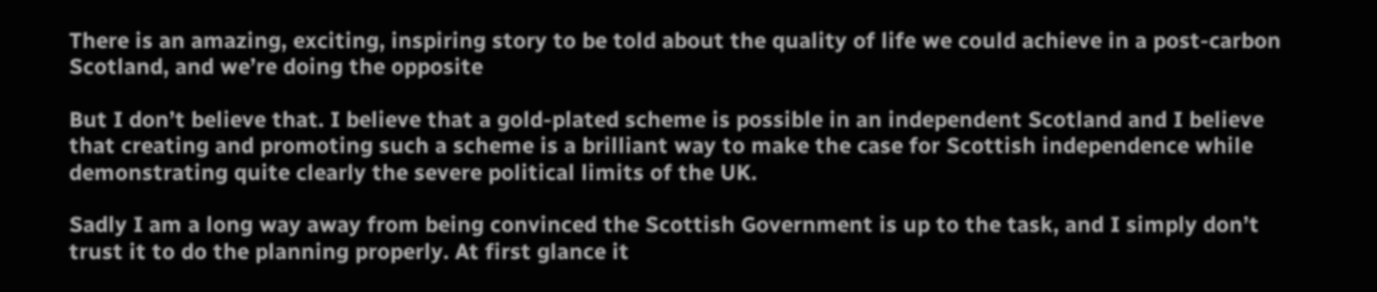There is an amazing, exciting, inspiring story to be told about the quality of life we could achieve in a post-carbon Scotland, and we’re doing the opposite

But I don’t believe that. I believe that a gold-plated scheme is possible in an independent Scotland and I believe that creating and promoting such a scheme is a brilliant way to make the case for Scottish independence while demonstrating quite clearly the severe political limits of the UK.

Sadly I am a long way away from being convinced the Scottish Government is up to the task, and I simply don’t trust it to do the planning properly. At first glance it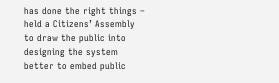has done the right things – held a Citizens’ Assembly to draw the public into designing the system better to embed public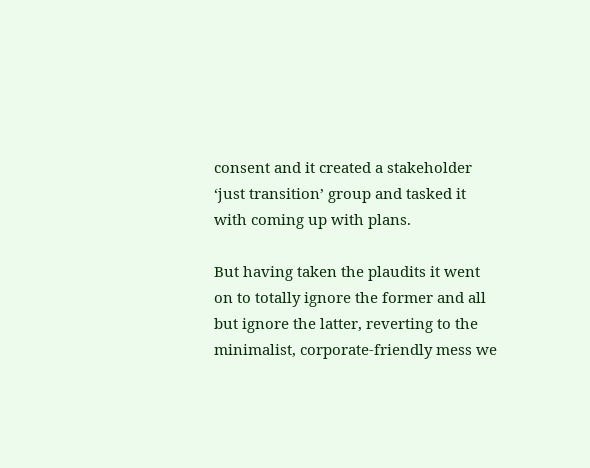consent and it created a stakeholder ‘just transition’ group and tasked it with coming up with plans.

But having taken the plaudits it went on to totally ignore the former and all but ignore the latter, reverting to the minimalist, corporate-friendly mess we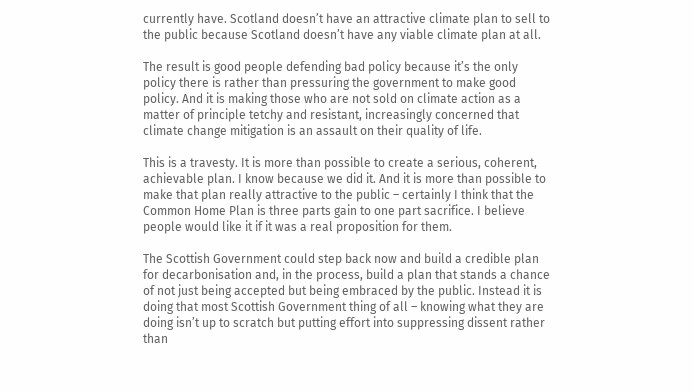currently have. Scotland doesn’t have an attractive climate plan to sell to the public because Scotland doesn’t have any viable climate plan at all.

The result is good people defending bad policy because it’s the only policy there is rather than pressuring the government to make good policy. And it is making those who are not sold on climate action as a matter of principle tetchy and resistant, increasingly concerned that climate change mitigation is an assault on their quality of life.

This is a travesty. It is more than possible to create a serious, coherent, achievable plan. I know because we did it. And it is more than possible to make that plan really attractive to the public – certainly I think that the Common Home Plan is three parts gain to one part sacrifice. I believe people would like it if it was a real proposition for them.

The Scottish Government could step back now and build a credible plan for decarbonisation and, in the process, build a plan that stands a chance of not just being accepted but being embraced by the public. Instead it is doing that most Scottish Government thing of all – knowing what they are doing isn’t up to scratch but putting effort into suppressing dissent rather than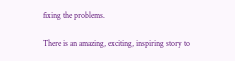fixing the problems.

There is an amazing, exciting, inspiring story to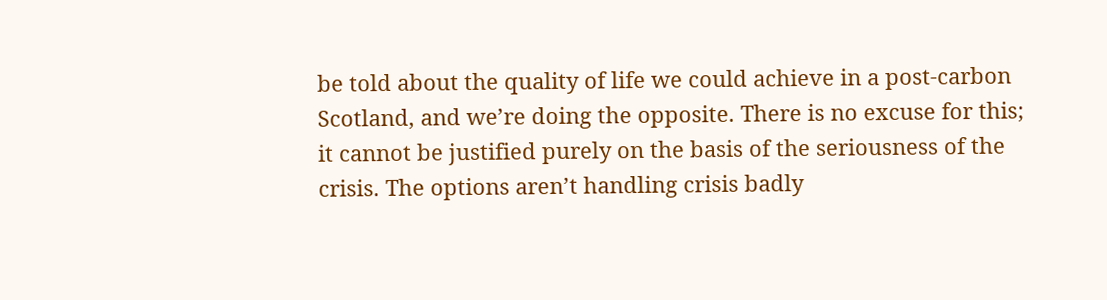be told about the quality of life we could achieve in a post-carbon Scotland, and we’re doing the opposite. There is no excuse for this; it cannot be justified purely on the basis of the seriousness of the crisis. The options aren’t handling crisis badly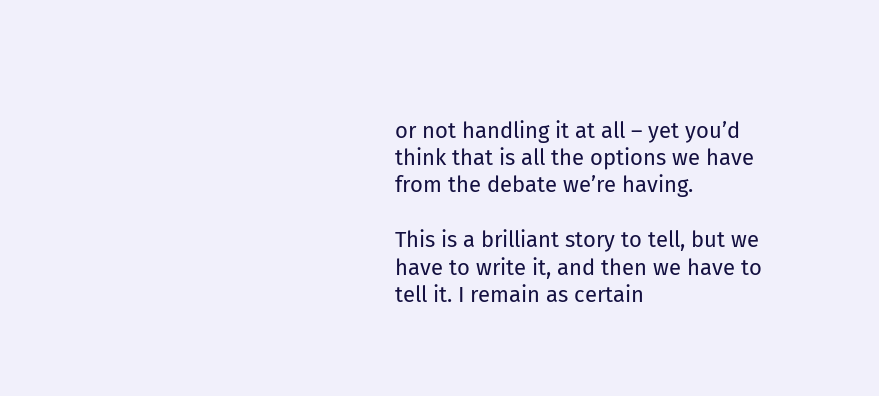or not handling it at all – yet you’d think that is all the options we have from the debate we’re having.

This is a brilliant story to tell, but we have to write it, and then we have to tell it. I remain as certain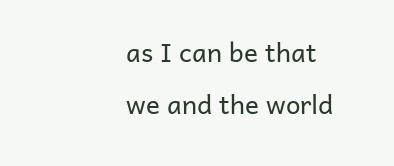as I can be that we and the world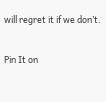will regret it if we don’t.

Pin It on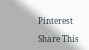Pinterest

Share This